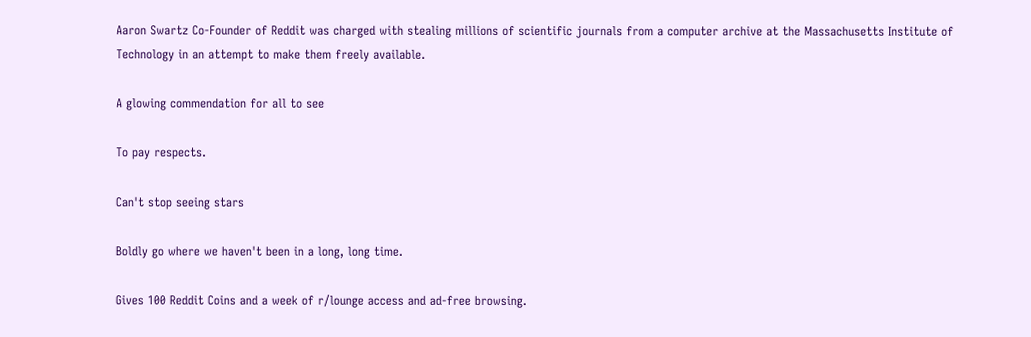Aaron Swartz Co-Founder of Reddit was charged with stealing millions of scientific journals from a computer archive at the Massachusetts Institute of Technology in an attempt to make them freely available.

A glowing commendation for all to see

To pay respects.

Can't stop seeing stars

Boldly go where we haven't been in a long, long time.

Gives 100 Reddit Coins and a week of r/lounge access and ad-free browsing.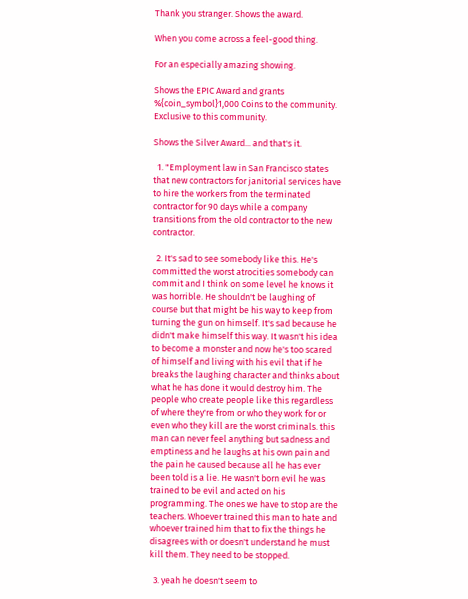Thank you stranger. Shows the award.

When you come across a feel-good thing.

For an especially amazing showing.

Shows the EPIC Award and grants %{coin_symbol}1,000 Coins to the community. Exclusive to this community.

Shows the Silver Award... and that's it.

  1. "Employment law in San Francisco states that new contractors for janitorial services have to hire the workers from the terminated contractor for 90 days while a company transitions from the old contractor to the new contractor.

  2. It's sad to see somebody like this. He's committed the worst atrocities somebody can commit and I think on some level he knows it was horrible. He shouldn't be laughing of course but that might be his way to keep from turning the gun on himself. It's sad because he didn't make himself this way. It wasn't his idea to become a monster and now he's too scared of himself and living with his evil that if he breaks the laughing character and thinks about what he has done it would destroy him. The people who create people like this regardless of where they're from or who they work for or even who they kill are the worst criminals. this man can never feel anything but sadness and emptiness and he laughs at his own pain and the pain he caused because all he has ever been told is a lie. He wasn't born evil he was trained to be evil and acted on his programming. The ones we have to stop are the teachers. Whoever trained this man to hate and whoever trained him that to fix the things he disagrees with or doesn't understand he must kill them. They need to be stopped.

  3. yeah he doesn't seem to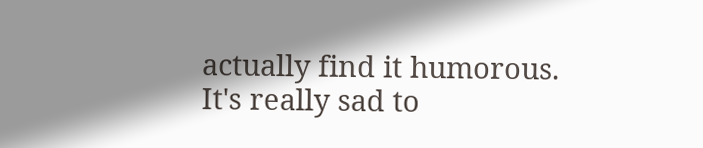actually find it humorous. It's really sad to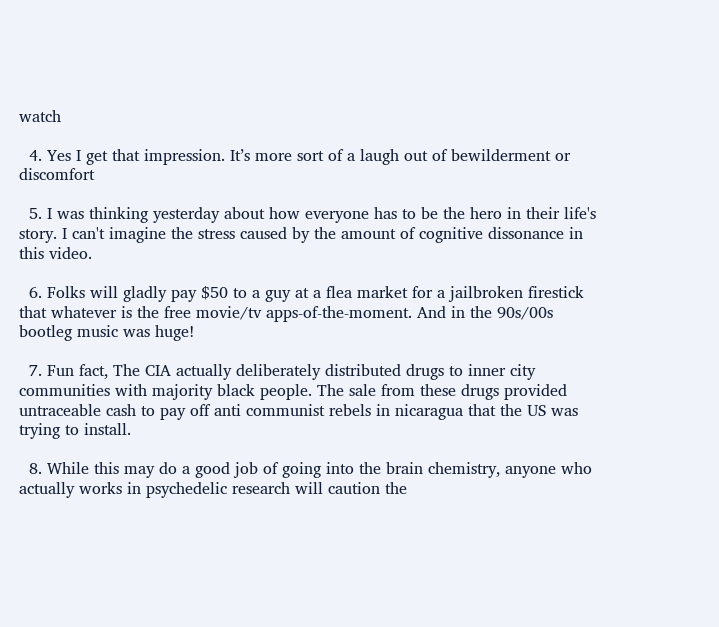watch

  4. Yes I get that impression. It’s more sort of a laugh out of bewilderment or discomfort

  5. I was thinking yesterday about how everyone has to be the hero in their life's story. I can't imagine the stress caused by the amount of cognitive dissonance in this video.

  6. Folks will gladly pay $50 to a guy at a flea market for a jailbroken firestick that whatever is the free movie/tv apps-of-the-moment. And in the 90s/00s bootleg music was huge!

  7. Fun fact, The CIA actually deliberately distributed drugs to inner city communities with majority black people. The sale from these drugs provided untraceable cash to pay off anti communist rebels in nicaragua that the US was trying to install.

  8. While this may do a good job of going into the brain chemistry, anyone who actually works in psychedelic research will caution the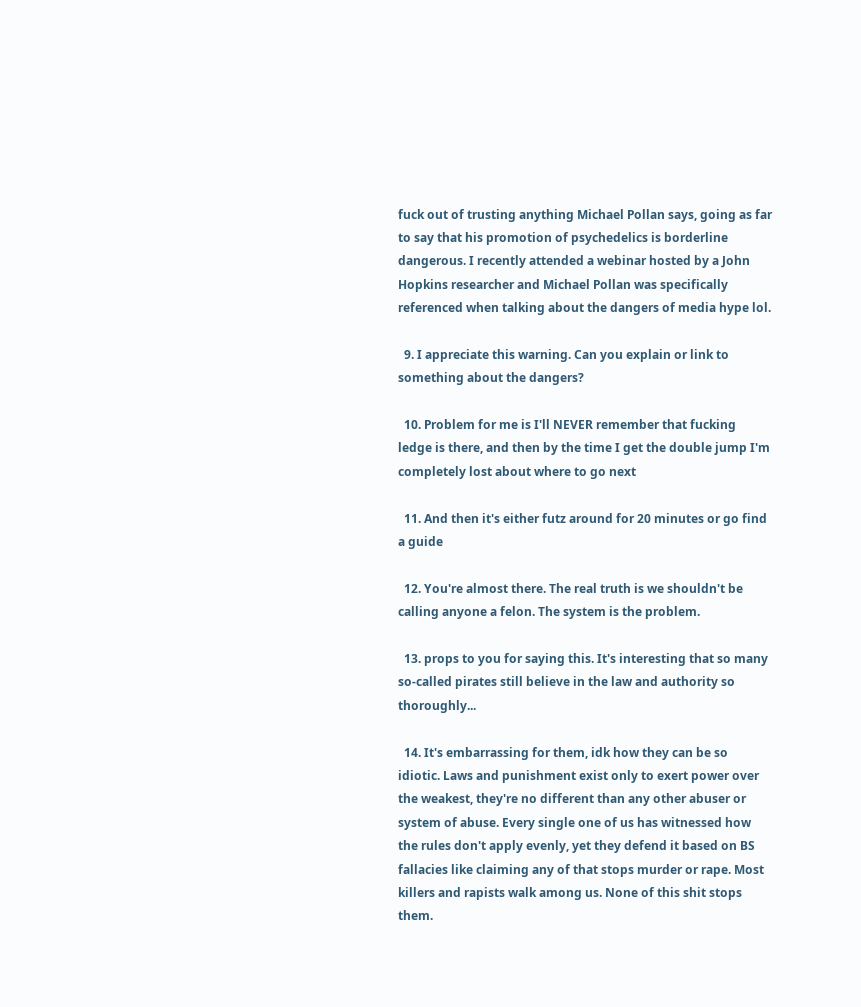fuck out of trusting anything Michael Pollan says, going as far to say that his promotion of psychedelics is borderline dangerous. I recently attended a webinar hosted by a John Hopkins researcher and Michael Pollan was specifically referenced when talking about the dangers of media hype lol.

  9. I appreciate this warning. Can you explain or link to something about the dangers?

  10. Problem for me is I'll NEVER remember that fucking ledge is there, and then by the time I get the double jump I'm completely lost about where to go next

  11. And then it's either futz around for 20 minutes or go find a guide

  12. You're almost there. The real truth is we shouldn't be calling anyone a felon. The system is the problem.

  13. props to you for saying this. It's interesting that so many so-called pirates still believe in the law and authority so thoroughly...

  14. It's embarrassing for them, idk how they can be so idiotic. Laws and punishment exist only to exert power over the weakest, they're no different than any other abuser or system of abuse. Every single one of us has witnessed how the rules don't apply evenly, yet they defend it based on BS fallacies like claiming any of that stops murder or rape. Most killers and rapists walk among us. None of this shit stops them.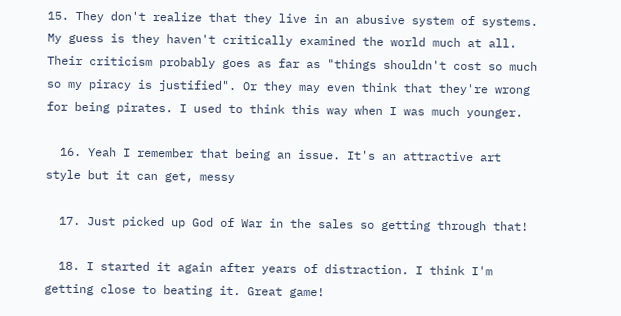15. They don't realize that they live in an abusive system of systems. My guess is they haven't critically examined the world much at all. Their criticism probably goes as far as "things shouldn't cost so much so my piracy is justified". Or they may even think that they're wrong for being pirates. I used to think this way when I was much younger.

  16. Yeah I remember that being an issue. It's an attractive art style but it can get, messy

  17. Just picked up God of War in the sales so getting through that!

  18. I started it again after years of distraction. I think I'm getting close to beating it. Great game!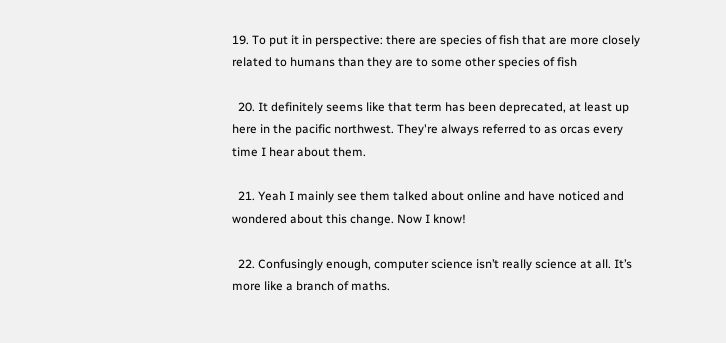19. To put it in perspective: there are species of fish that are more closely related to humans than they are to some other species of fish

  20. It definitely seems like that term has been deprecated, at least up here in the pacific northwest. They're always referred to as orcas every time I hear about them.

  21. Yeah I mainly see them talked about online and have noticed and wondered about this change. Now I know!

  22. Confusingly enough, computer science isn’t really science at all. It’s more like a branch of maths.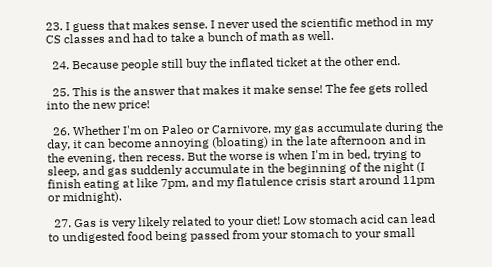23. I guess that makes sense. I never used the scientific method in my CS classes and had to take a bunch of math as well.

  24. Because people still buy the inflated ticket at the other end.

  25. This is the answer that makes it make sense! The fee gets rolled into the new price!

  26. Whether I'm on Paleo or Carnivore, my gas accumulate during the day, it can become annoying (bloating) in the late afternoon and in the evening, then recess. But the worse is when I'm in bed, trying to sleep, and gas suddenly accumulate in the beginning of the night (I finish eating at like 7pm, and my flatulence crisis start around 11pm or midnight).

  27. Gas is very likely related to your diet! Low stomach acid can lead to undigested food being passed from your stomach to your small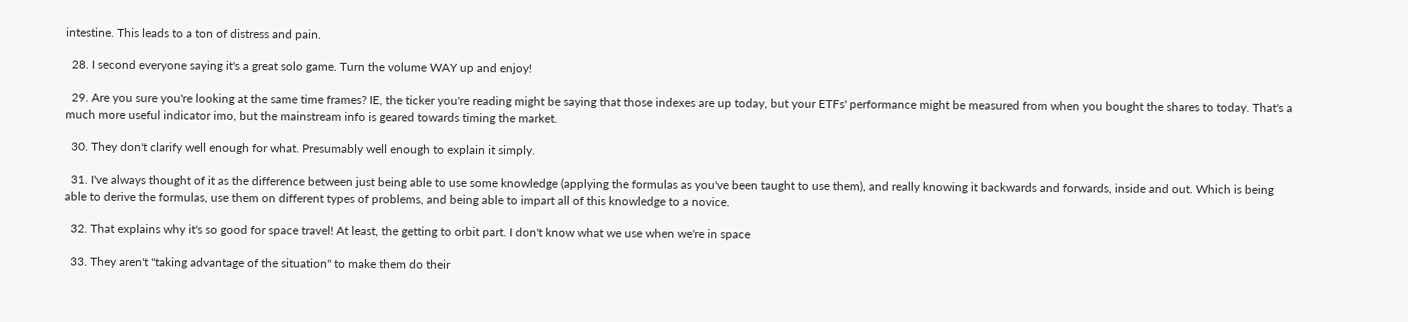intestine. This leads to a ton of distress and pain.

  28. I second everyone saying it's a great solo game. Turn the volume WAY up and enjoy!

  29. Are you sure you're looking at the same time frames? IE, the ticker you're reading might be saying that those indexes are up today, but your ETFs' performance might be measured from when you bought the shares to today. That's a much more useful indicator imo, but the mainstream info is geared towards timing the market.

  30. They don't clarify well enough for what. Presumably well enough to explain it simply.

  31. I've always thought of it as the difference between just being able to use some knowledge (applying the formulas as you've been taught to use them), and really knowing it backwards and forwards, inside and out. Which is being able to derive the formulas, use them on different types of problems, and being able to impart all of this knowledge to a novice.

  32. That explains why it's so good for space travel! At least, the getting to orbit part. I don't know what we use when we're in space

  33. They aren't "taking advantage of the situation" to make them do their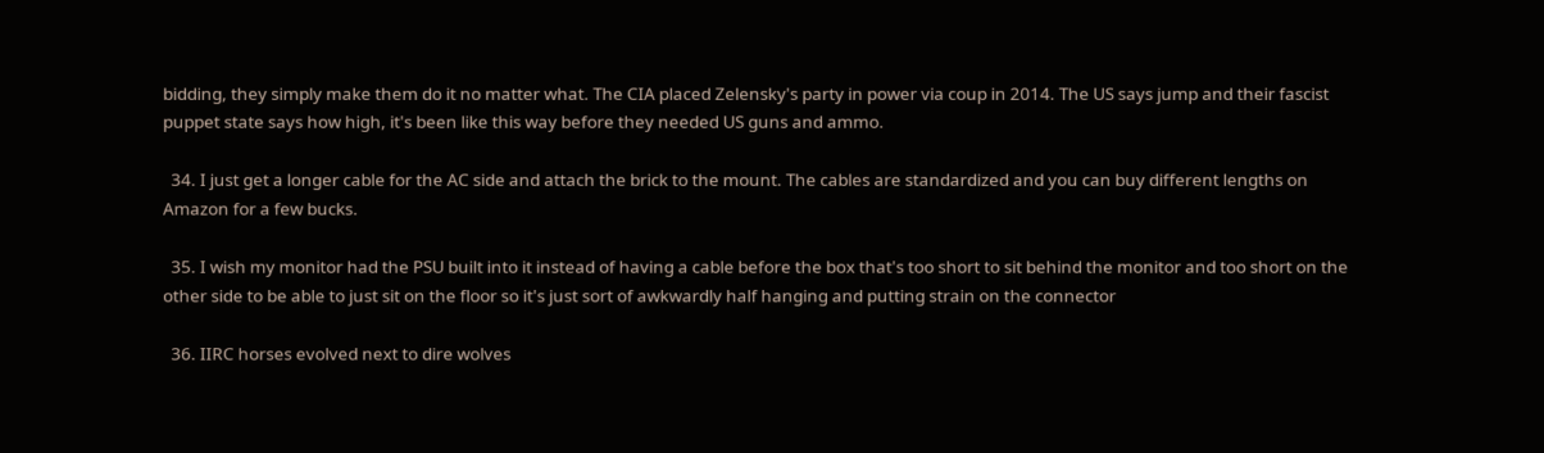bidding, they simply make them do it no matter what. The CIA placed Zelensky's party in power via coup in 2014. The US says jump and their fascist puppet state says how high, it's been like this way before they needed US guns and ammo.

  34. I just get a longer cable for the AC side and attach the brick to the mount. The cables are standardized and you can buy different lengths on Amazon for a few bucks.

  35. I wish my monitor had the PSU built into it instead of having a cable before the box that's too short to sit behind the monitor and too short on the other side to be able to just sit on the floor so it's just sort of awkwardly half hanging and putting strain on the connector

  36. IIRC horses evolved next to dire wolves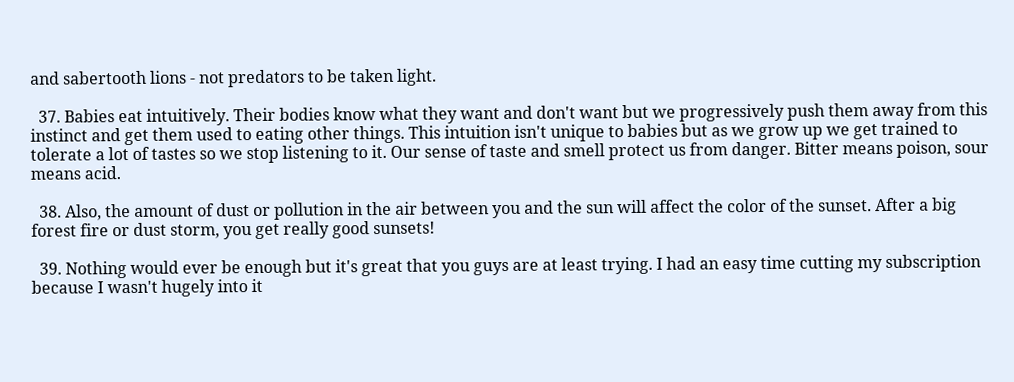and sabertooth lions - not predators to be taken light.

  37. Babies eat intuitively. Their bodies know what they want and don't want but we progressively push them away from this instinct and get them used to eating other things. This intuition isn't unique to babies but as we grow up we get trained to tolerate a lot of tastes so we stop listening to it. Our sense of taste and smell protect us from danger. Bitter means poison, sour means acid.

  38. Also, the amount of dust or pollution in the air between you and the sun will affect the color of the sunset. After a big forest fire or dust storm, you get really good sunsets!

  39. Nothing would ever be enough but it's great that you guys are at least trying. I had an easy time cutting my subscription because I wasn't hugely into it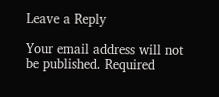Leave a Reply

Your email address will not be published. Required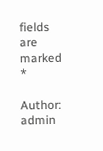fields are marked *

Author: admin